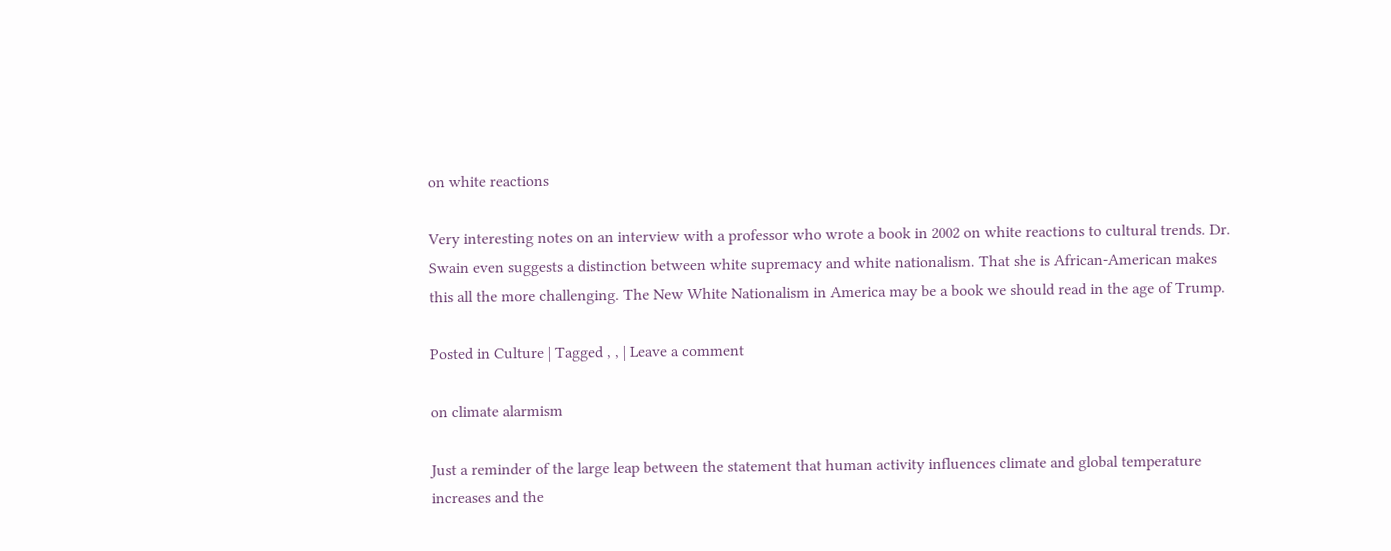on white reactions

Very interesting notes on an interview with a professor who wrote a book in 2002 on white reactions to cultural trends. Dr. Swain even suggests a distinction between white supremacy and white nationalism. That she is African-American makes this all the more challenging. The New White Nationalism in America may be a book we should read in the age of Trump.

Posted in Culture | Tagged , , | Leave a comment

on climate alarmism

Just a reminder of the large leap between the statement that human activity influences climate and global temperature increases and the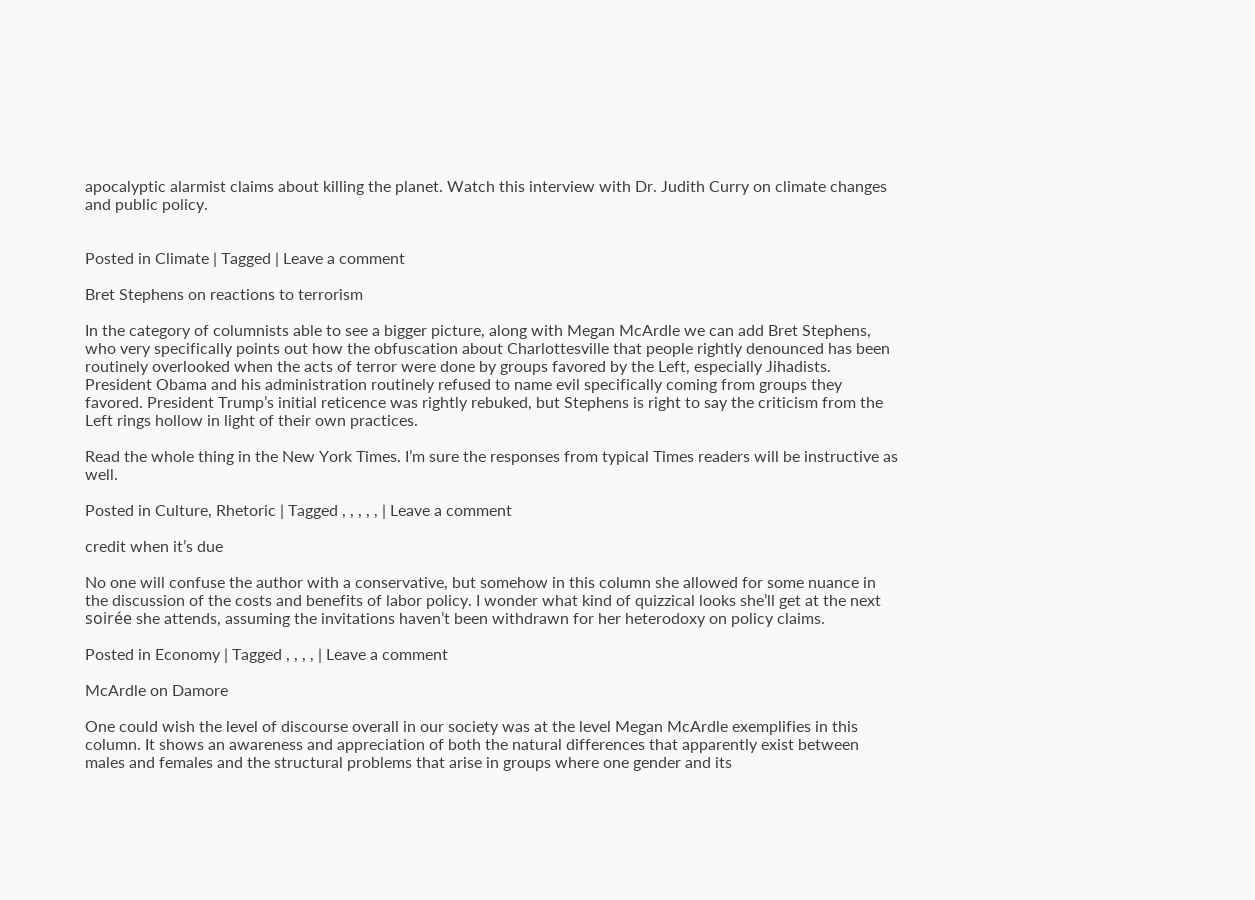apocalyptic alarmist claims about killing the planet. Watch this interview with Dr. Judith Curry on climate changes and public policy.


Posted in Climate | Tagged | Leave a comment

Bret Stephens on reactions to terrorism

In the category of columnists able to see a bigger picture, along with Megan McArdle we can add Bret Stephens, who very specifically points out how the obfuscation about Charlottesville that people rightly denounced has been routinely overlooked when the acts of terror were done by groups favored by the Left, especially Jihadists. President Obama and his administration routinely refused to name evil specifically coming from groups they favored. President Trump’s initial reticence was rightly rebuked, but Stephens is right to say the criticism from the Left rings hollow in light of their own practices.

Read the whole thing in the New York Times. I’m sure the responses from typical Times readers will be instructive as well.

Posted in Culture, Rhetoric | Tagged , , , , , | Leave a comment

credit when it’s due

No one will confuse the author with a conservative, but somehow in this column she allowed for some nuance in the discussion of the costs and benefits of labor policy. I wonder what kind of quizzical looks she’ll get at the next soirée she attends, assuming the invitations haven’t been withdrawn for her heterodoxy on policy claims.

Posted in Economy | Tagged , , , , | Leave a comment

McArdle on Damore

One could wish the level of discourse overall in our society was at the level Megan McArdle exemplifies in this column. It shows an awareness and appreciation of both the natural differences that apparently exist between males and females and the structural problems that arise in groups where one gender and its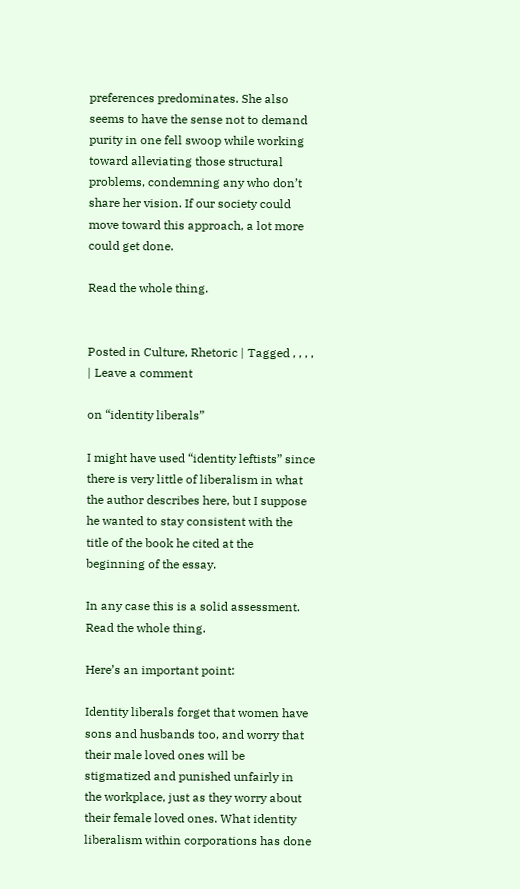preferences predominates. She also seems to have the sense not to demand purity in one fell swoop while working toward alleviating those structural problems, condemning any who don’t share her vision. If our society could move toward this approach, a lot more could get done.

Read the whole thing.


Posted in Culture, Rhetoric | Tagged , , , , | Leave a comment

on “identity liberals”

I might have used “identity leftists” since there is very little of liberalism in what the author describes here, but I suppose he wanted to stay consistent with the title of the book he cited at the beginning of the essay.

In any case this is a solid assessment. Read the whole thing.

Here’s an important point:

Identity liberals forget that women have sons and husbands too, and worry that their male loved ones will be stigmatized and punished unfairly in the workplace, just as they worry about their female loved ones. What identity liberalism within corporations has done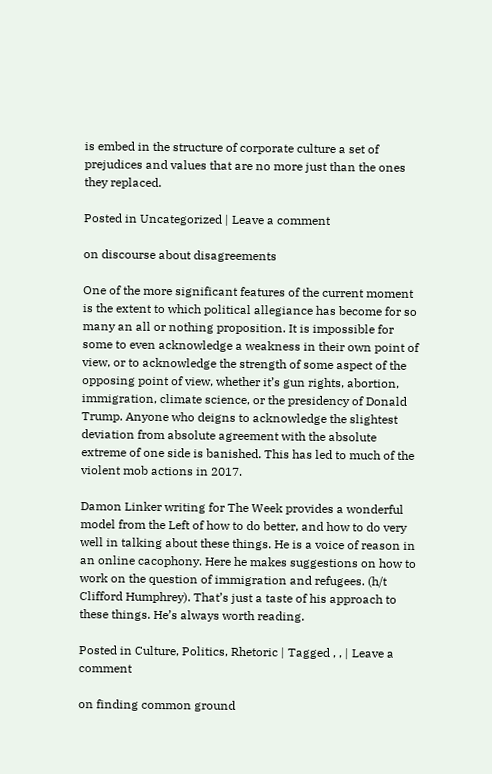is embed in the structure of corporate culture a set of prejudices and values that are no more just than the ones they replaced.

Posted in Uncategorized | Leave a comment

on discourse about disagreements

One of the more significant features of the current moment is the extent to which political allegiance has become for so many an all or nothing proposition. It is impossible for some to even acknowledge a weakness in their own point of view, or to acknowledge the strength of some aspect of the opposing point of view, whether it’s gun rights, abortion, immigration, climate science, or the presidency of Donald Trump. Anyone who deigns to acknowledge the slightest deviation from absolute agreement with the absolute extreme of one side is banished. This has led to much of the violent mob actions in 2017.

Damon Linker writing for The Week provides a wonderful model from the Left of how to do better, and how to do very well in talking about these things. He is a voice of reason in an online cacophony. Here he makes suggestions on how to work on the question of immigration and refugees. (h/t Clifford Humphrey). That’s just a taste of his approach to these things. He’s always worth reading.

Posted in Culture, Politics, Rhetoric | Tagged , , | Leave a comment

on finding common ground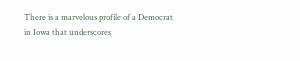There is a marvelous profile of a Democrat in Iowa that underscores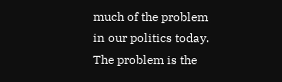much of the problem in our politics today. The problem is the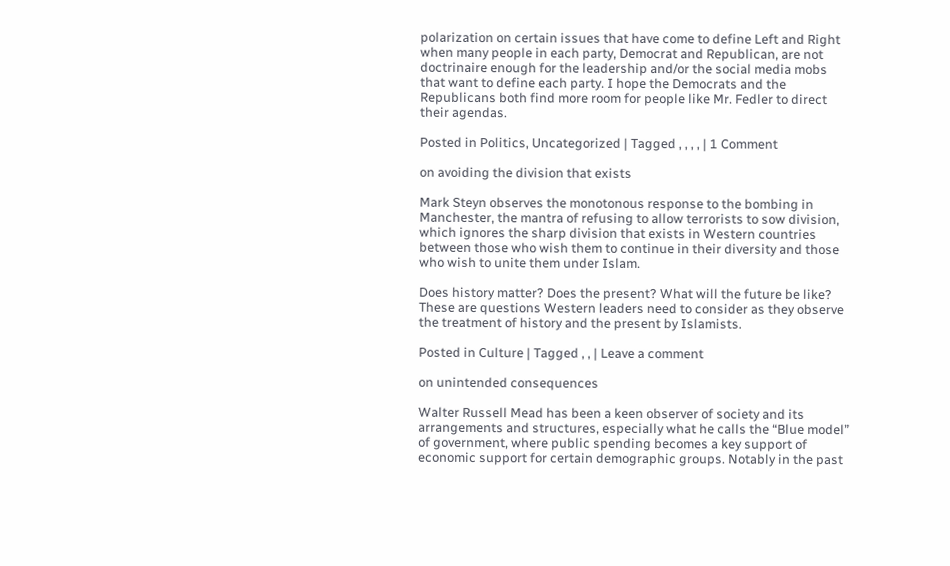polarization on certain issues that have come to define Left and Right when many people in each party, Democrat and Republican, are not doctrinaire enough for the leadership and/or the social media mobs that want to define each party. I hope the Democrats and the Republicans both find more room for people like Mr. Fedler to direct their agendas.

Posted in Politics, Uncategorized | Tagged , , , , | 1 Comment

on avoiding the division that exists

Mark Steyn observes the monotonous response to the bombing in Manchester, the mantra of refusing to allow terrorists to sow division, which ignores the sharp division that exists in Western countries between those who wish them to continue in their diversity and those who wish to unite them under Islam.

Does history matter? Does the present? What will the future be like? These are questions Western leaders need to consider as they observe the treatment of history and the present by Islamists.

Posted in Culture | Tagged , , | Leave a comment

on unintended consequences

Walter Russell Mead has been a keen observer of society and its arrangements and structures, especially what he calls the “Blue model” of government, where public spending becomes a key support of economic support for certain demographic groups. Notably in the past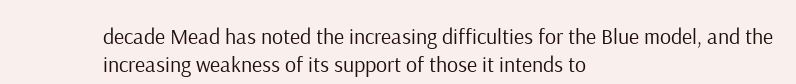decade Mead has noted the increasing difficulties for the Blue model, and the increasing weakness of its support of those it intends to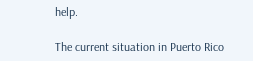help.

The current situation in Puerto Rico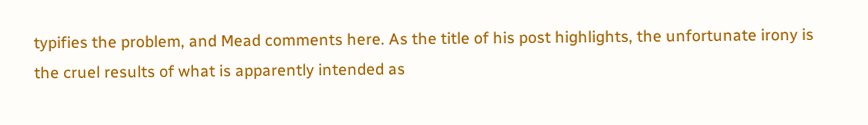typifies the problem, and Mead comments here. As the title of his post highlights, the unfortunate irony is the cruel results of what is apparently intended as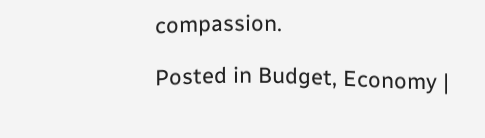compassion.

Posted in Budget, Economy |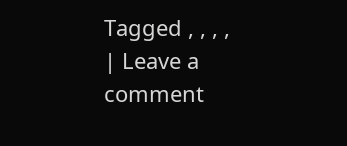Tagged , , , , | Leave a comment